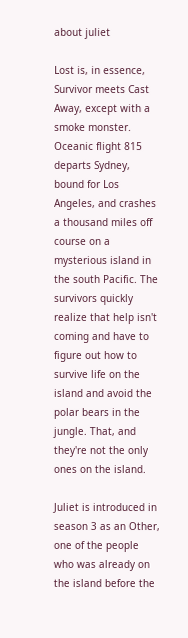about juliet

Lost is, in essence, Survivor meets Cast Away, except with a smoke monster. Oceanic flight 815 departs Sydney, bound for Los Angeles, and crashes a thousand miles off course on a mysterious island in the south Pacific. The survivors quickly realize that help isn't coming and have to figure out how to survive life on the island and avoid the polar bears in the jungle. That, and they're not the only ones on the island.

Juliet is introduced in season 3 as an Other, one of the people who was already on the island before the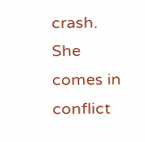crash. She comes in conflict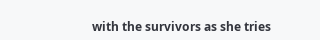with the survivors as she tries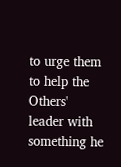to urge them to help the Others' leader with something he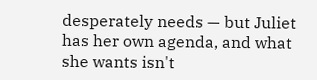desperately needs — but Juliet has her own agenda, and what she wants isn't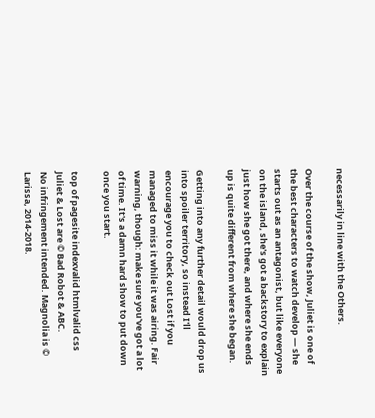necessarily in line with the Others.

Over the course of the show, Juliet is one of the best characters to watch develop — she starts out as an antagonist, but like everyone on the island, she's got a backstory to explain just how she got there, and where she ends up is quite different from where she began.

Getting into any further detail would drop us into spoiler territory, so instead I'll encourage you to check out Lost if you managed to miss it while it was airing. Fair warning, though: make sure you've got a lot of time. It's a damn hard show to put down once you start.

top of pagesite indexvalid htmlvalid css
Juliet & Lost are © Bad Robot & ABC.
No infringement intended. Magnolia is © Larissa, 2014-2018.